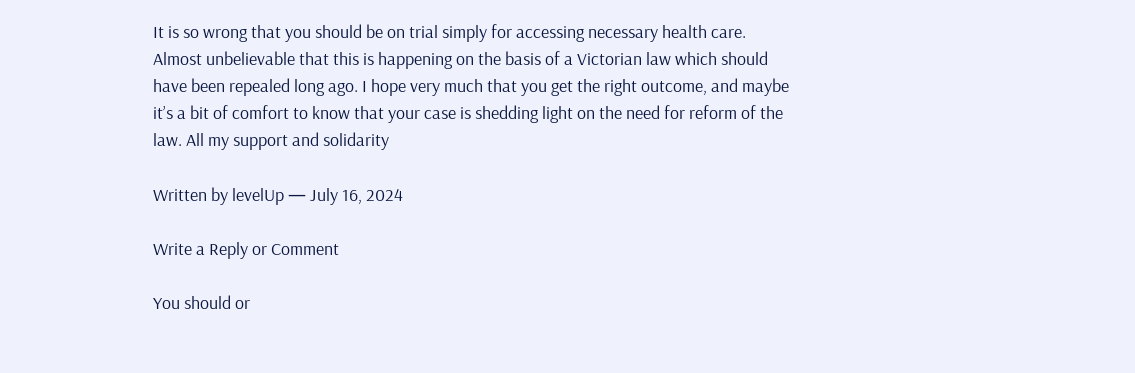It is so wrong that you should be on trial simply for accessing necessary health care. Almost unbelievable that this is happening on the basis of a Victorian law which should have been repealed long ago. I hope very much that you get the right outcome, and maybe it’s a bit of comfort to know that your case is shedding light on the need for reform of the law. All my support and solidarity

Written by levelUp — July 16, 2024

Write a Reply or Comment

You should or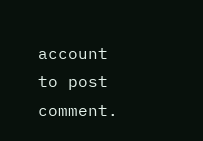account to post comment.